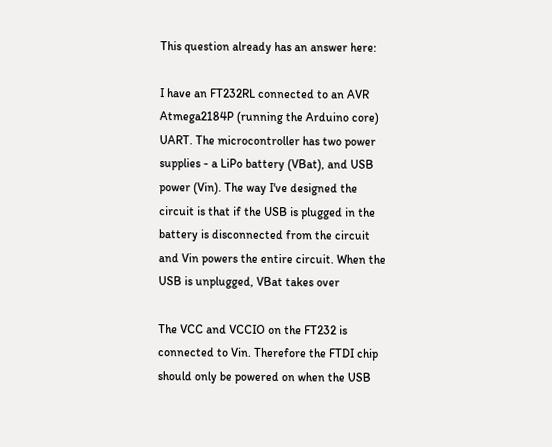This question already has an answer here:

I have an FT232RL connected to an AVR Atmega2184P (running the Arduino core) UART. The microcontroller has two power supplies - a LiPo battery (VBat), and USB power (Vin). The way I've designed the circuit is that if the USB is plugged in the battery is disconnected from the circuit and Vin powers the entire circuit. When the USB is unplugged, VBat takes over

The VCC and VCCIO on the FT232 is connected to Vin. Therefore the FTDI chip should only be powered on when the USB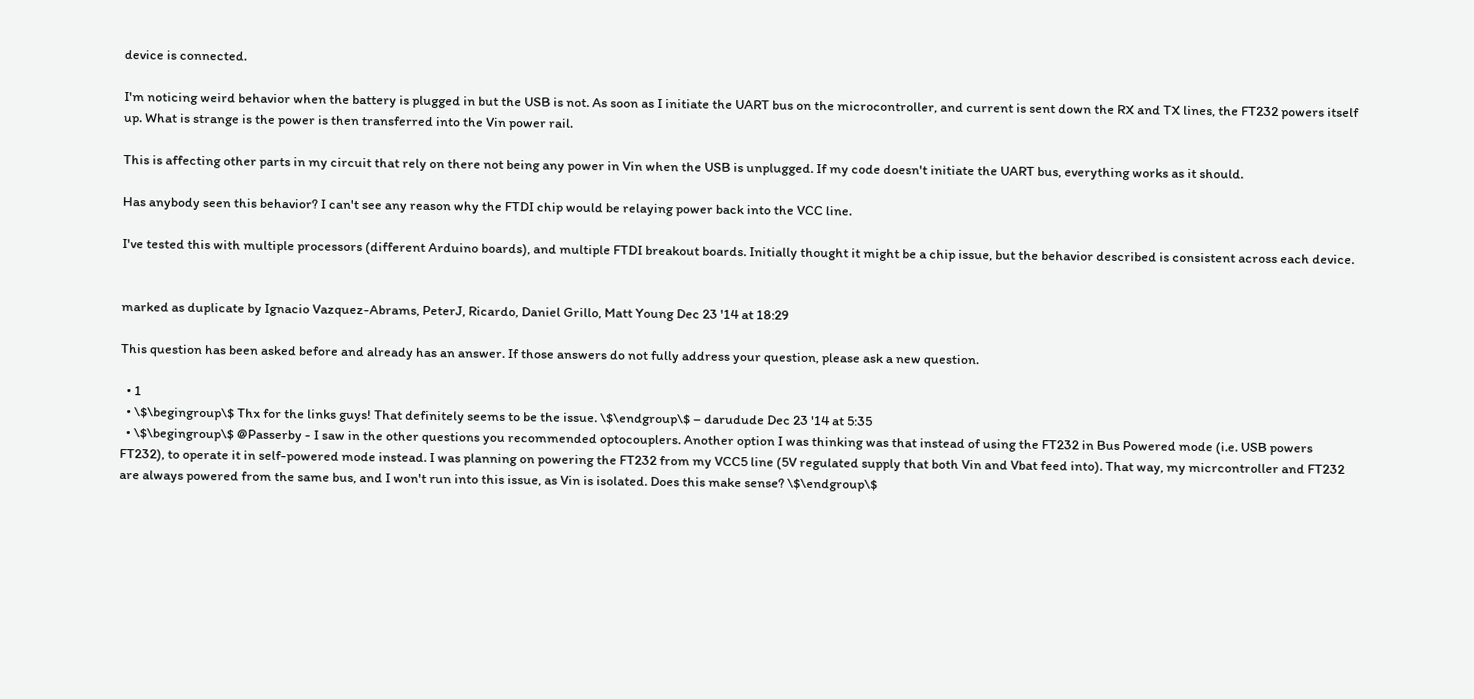device is connected.

I'm noticing weird behavior when the battery is plugged in but the USB is not. As soon as I initiate the UART bus on the microcontroller, and current is sent down the RX and TX lines, the FT232 powers itself up. What is strange is the power is then transferred into the Vin power rail.

This is affecting other parts in my circuit that rely on there not being any power in Vin when the USB is unplugged. If my code doesn't initiate the UART bus, everything works as it should.

Has anybody seen this behavior? I can't see any reason why the FTDI chip would be relaying power back into the VCC line.

I've tested this with multiple processors (different Arduino boards), and multiple FTDI breakout boards. Initially thought it might be a chip issue, but the behavior described is consistent across each device.


marked as duplicate by Ignacio Vazquez-Abrams, PeterJ, Ricardo, Daniel Grillo, Matt Young Dec 23 '14 at 18:29

This question has been asked before and already has an answer. If those answers do not fully address your question, please ask a new question.

  • 1
  • \$\begingroup\$ Thx for the links guys! That definitely seems to be the issue. \$\endgroup\$ – darudude Dec 23 '14 at 5:35
  • \$\begingroup\$ @Passerby - I saw in the other questions you recommended optocouplers. Another option I was thinking was that instead of using the FT232 in Bus Powered mode (i.e. USB powers FT232), to operate it in self-powered mode instead. I was planning on powering the FT232 from my VCC5 line (5V regulated supply that both Vin and Vbat feed into). That way, my micrcontroller and FT232 are always powered from the same bus, and I won't run into this issue, as Vin is isolated. Does this make sense? \$\endgroup\$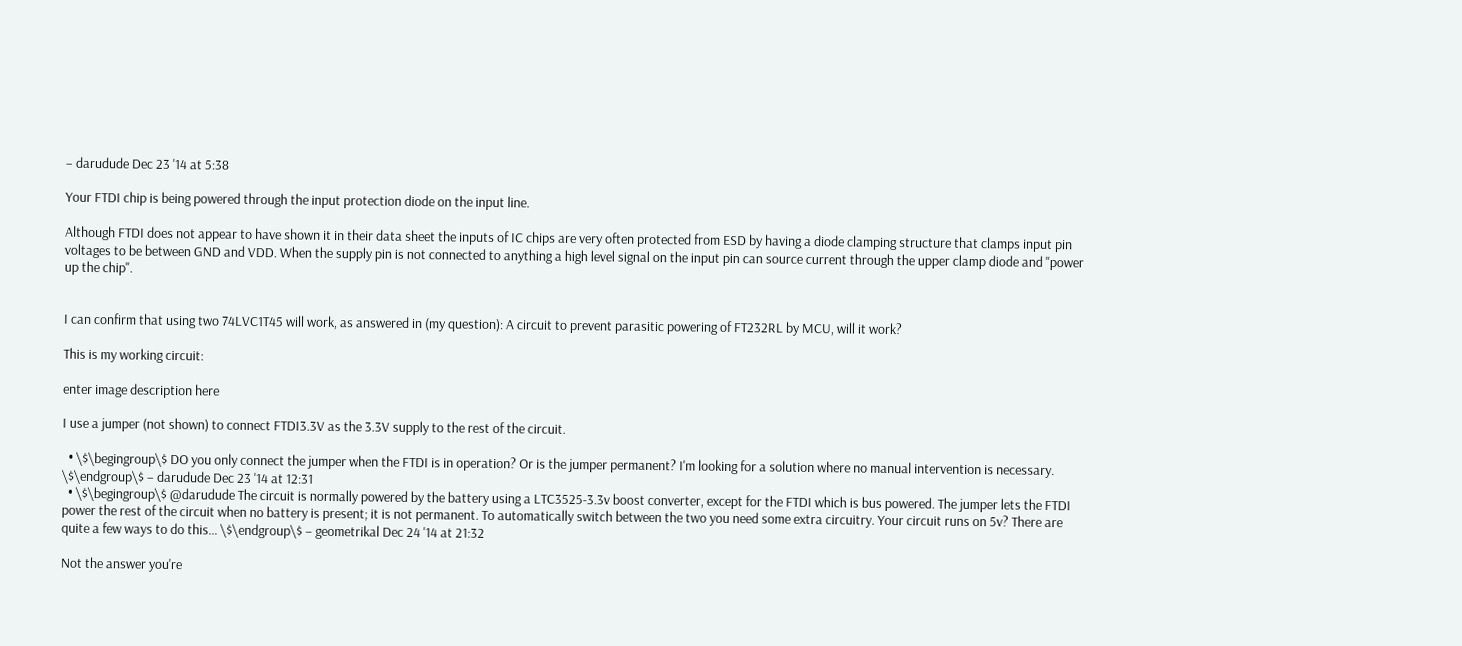– darudude Dec 23 '14 at 5:38

Your FTDI chip is being powered through the input protection diode on the input line.

Although FTDI does not appear to have shown it in their data sheet the inputs of IC chips are very often protected from ESD by having a diode clamping structure that clamps input pin voltages to be between GND and VDD. When the supply pin is not connected to anything a high level signal on the input pin can source current through the upper clamp diode and "power up the chip".


I can confirm that using two 74LVC1T45 will work, as answered in (my question): A circuit to prevent parasitic powering of FT232RL by MCU, will it work?

This is my working circuit:

enter image description here

I use a jumper (not shown) to connect FTDI3.3V as the 3.3V supply to the rest of the circuit.

  • \$\begingroup\$ DO you only connect the jumper when the FTDI is in operation? Or is the jumper permanent? I'm looking for a solution where no manual intervention is necessary. \$\endgroup\$ – darudude Dec 23 '14 at 12:31
  • \$\begingroup\$ @darudude The circuit is normally powered by the battery using a LTC3525-3.3v boost converter, except for the FTDI which is bus powered. The jumper lets the FTDI power the rest of the circuit when no battery is present; it is not permanent. To automatically switch between the two you need some extra circuitry. Your circuit runs on 5v? There are quite a few ways to do this... \$\endgroup\$ – geometrikal Dec 24 '14 at 21:32

Not the answer you're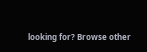looking for? Browse other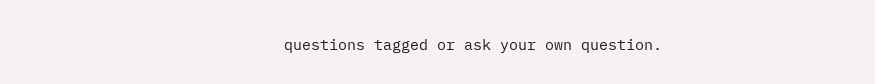questions tagged or ask your own question.